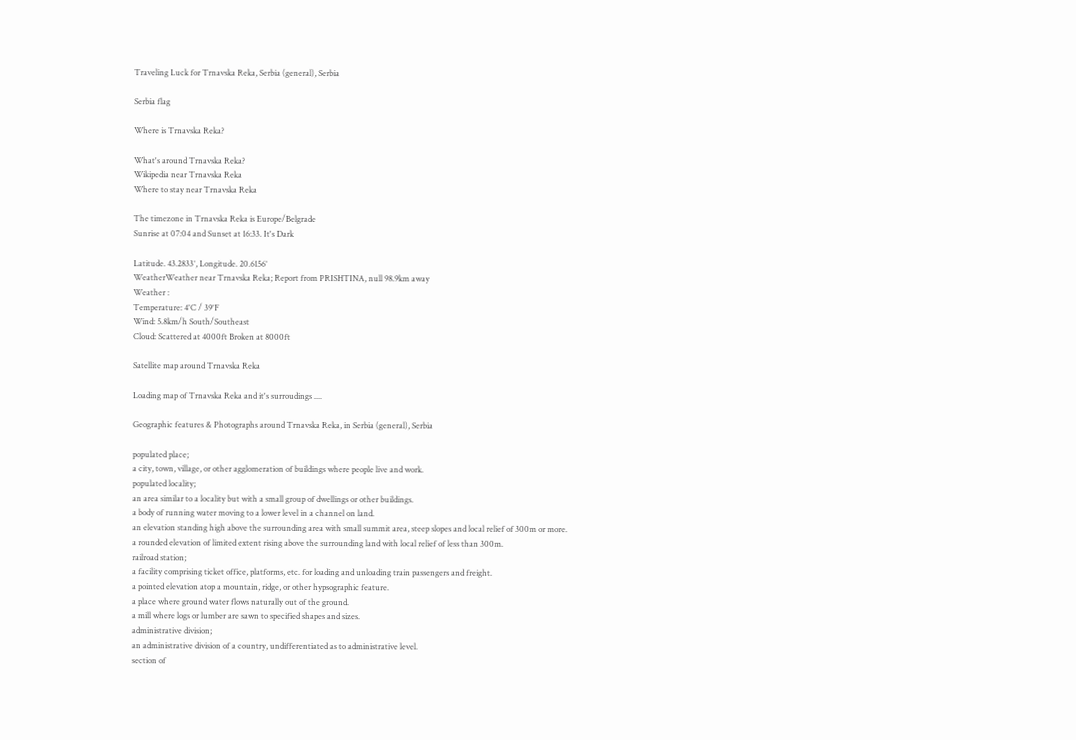Traveling Luck for Trnavska Reka, Serbia (general), Serbia

Serbia flag

Where is Trnavska Reka?

What's around Trnavska Reka?
Wikipedia near Trnavska Reka
Where to stay near Trnavska Reka

The timezone in Trnavska Reka is Europe/Belgrade
Sunrise at 07:04 and Sunset at 16:33. It's Dark

Latitude. 43.2833°, Longitude. 20.6156°
WeatherWeather near Trnavska Reka; Report from PRISHTINA, null 98.9km away
Weather :
Temperature: 4°C / 39°F
Wind: 5.8km/h South/Southeast
Cloud: Scattered at 4000ft Broken at 8000ft

Satellite map around Trnavska Reka

Loading map of Trnavska Reka and it's surroudings ....

Geographic features & Photographs around Trnavska Reka, in Serbia (general), Serbia

populated place;
a city, town, village, or other agglomeration of buildings where people live and work.
populated locality;
an area similar to a locality but with a small group of dwellings or other buildings.
a body of running water moving to a lower level in a channel on land.
an elevation standing high above the surrounding area with small summit area, steep slopes and local relief of 300m or more.
a rounded elevation of limited extent rising above the surrounding land with local relief of less than 300m.
railroad station;
a facility comprising ticket office, platforms, etc. for loading and unloading train passengers and freight.
a pointed elevation atop a mountain, ridge, or other hypsographic feature.
a place where ground water flows naturally out of the ground.
a mill where logs or lumber are sawn to specified shapes and sizes.
administrative division;
an administrative division of a country, undifferentiated as to administrative level.
section of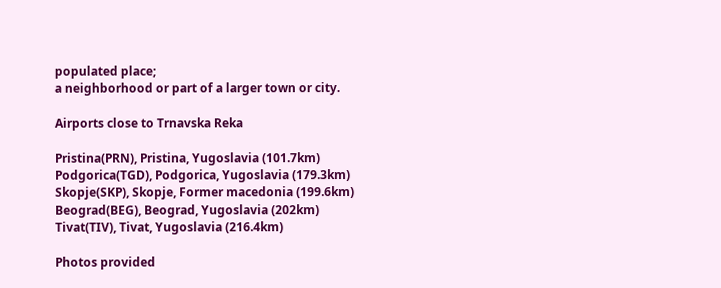populated place;
a neighborhood or part of a larger town or city.

Airports close to Trnavska Reka

Pristina(PRN), Pristina, Yugoslavia (101.7km)
Podgorica(TGD), Podgorica, Yugoslavia (179.3km)
Skopje(SKP), Skopje, Former macedonia (199.6km)
Beograd(BEG), Beograd, Yugoslavia (202km)
Tivat(TIV), Tivat, Yugoslavia (216.4km)

Photos provided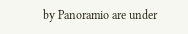by Panoramio are under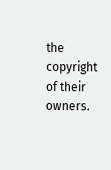the copyright of their owners.